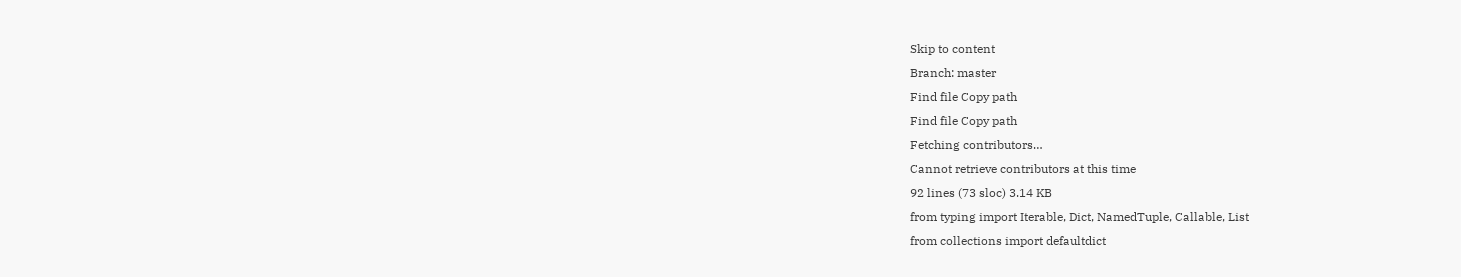Skip to content
Branch: master
Find file Copy path
Find file Copy path
Fetching contributors…
Cannot retrieve contributors at this time
92 lines (73 sloc) 3.14 KB
from typing import Iterable, Dict, NamedTuple, Callable, List
from collections import defaultdict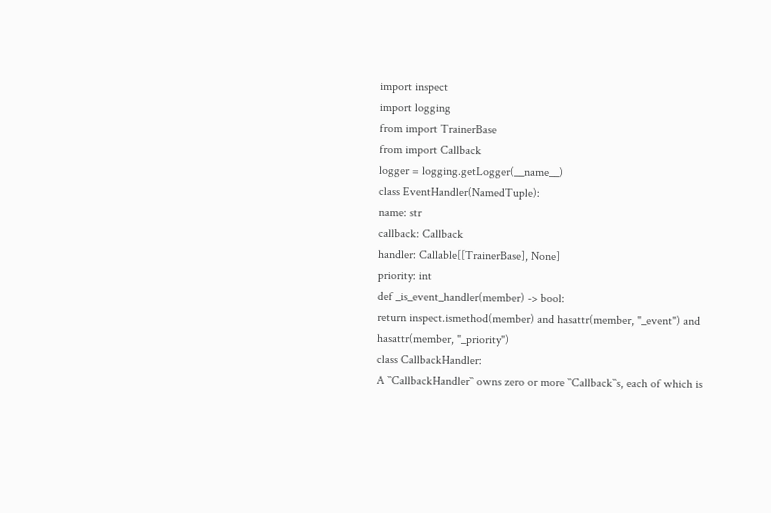import inspect
import logging
from import TrainerBase
from import Callback
logger = logging.getLogger(__name__)
class EventHandler(NamedTuple):
name: str
callback: Callback
handler: Callable[[TrainerBase], None]
priority: int
def _is_event_handler(member) -> bool:
return inspect.ismethod(member) and hasattr(member, "_event") and hasattr(member, "_priority")
class CallbackHandler:
A ``CallbackHandler`` owns zero or more ``Callback``s, each of which is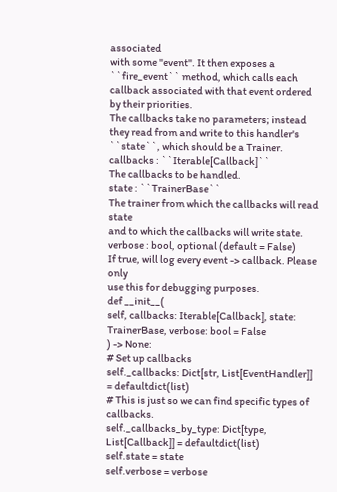associated
with some "event". It then exposes a ``fire_event`` method, which calls each
callback associated with that event ordered by their priorities.
The callbacks take no parameters; instead they read from and write to this handler's
``state``, which should be a Trainer.
callbacks : ``Iterable[Callback]``
The callbacks to be handled.
state : ``TrainerBase``
The trainer from which the callbacks will read state
and to which the callbacks will write state.
verbose : bool, optional (default = False)
If true, will log every event -> callback. Please only
use this for debugging purposes.
def __init__(
self, callbacks: Iterable[Callback], state: TrainerBase, verbose: bool = False
) -> None:
# Set up callbacks
self._callbacks: Dict[str, List[EventHandler]] = defaultdict(list)
# This is just so we can find specific types of callbacks.
self._callbacks_by_type: Dict[type, List[Callback]] = defaultdict(list)
self.state = state
self.verbose = verbose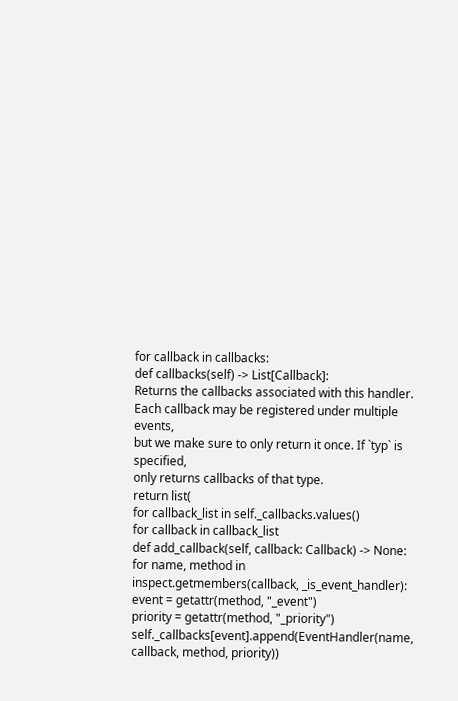for callback in callbacks:
def callbacks(self) -> List[Callback]:
Returns the callbacks associated with this handler.
Each callback may be registered under multiple events,
but we make sure to only return it once. If `typ` is specified,
only returns callbacks of that type.
return list(
for callback_list in self._callbacks.values()
for callback in callback_list
def add_callback(self, callback: Callback) -> None:
for name, method in inspect.getmembers(callback, _is_event_handler):
event = getattr(method, "_event")
priority = getattr(method, "_priority")
self._callbacks[event].append(EventHandler(name, callback, method, priority))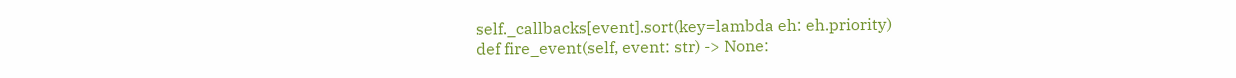self._callbacks[event].sort(key=lambda eh: eh.priority)
def fire_event(self, event: str) -> None: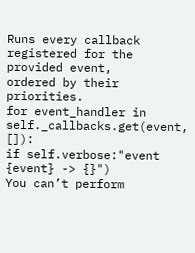Runs every callback registered for the provided event,
ordered by their priorities.
for event_handler in self._callbacks.get(event, []):
if self.verbose:"event {event} -> {}")
You can’t perform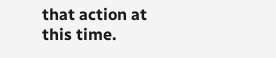that action at this time.